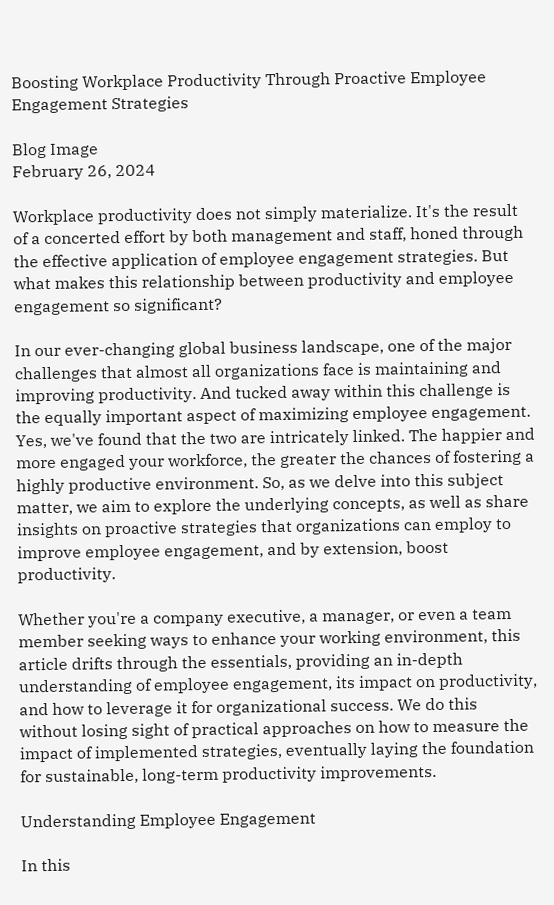Boosting Workplace Productivity Through Proactive Employee Engagement Strategies

Blog Image
February 26, 2024

Workplace productivity does not simply materialize. It's the result of a concerted effort by both management and staff, honed through the effective application of employee engagement strategies. But what makes this relationship between productivity and employee engagement so significant?

In our ever-changing global business landscape, one of the major challenges that almost all organizations face is maintaining and improving productivity. And tucked away within this challenge is the equally important aspect of maximizing employee engagement. Yes, we've found that the two are intricately linked. The happier and more engaged your workforce, the greater the chances of fostering a highly productive environment. So, as we delve into this subject matter, we aim to explore the underlying concepts, as well as share insights on proactive strategies that organizations can employ to improve employee engagement, and by extension, boost productivity.

Whether you're a company executive, a manager, or even a team member seeking ways to enhance your working environment, this article drifts through the essentials, providing an in-depth understanding of employee engagement, its impact on productivity, and how to leverage it for organizational success. We do this without losing sight of practical approaches on how to measure the impact of implemented strategies, eventually laying the foundation for sustainable, long-term productivity improvements.

Understanding Employee Engagement

In this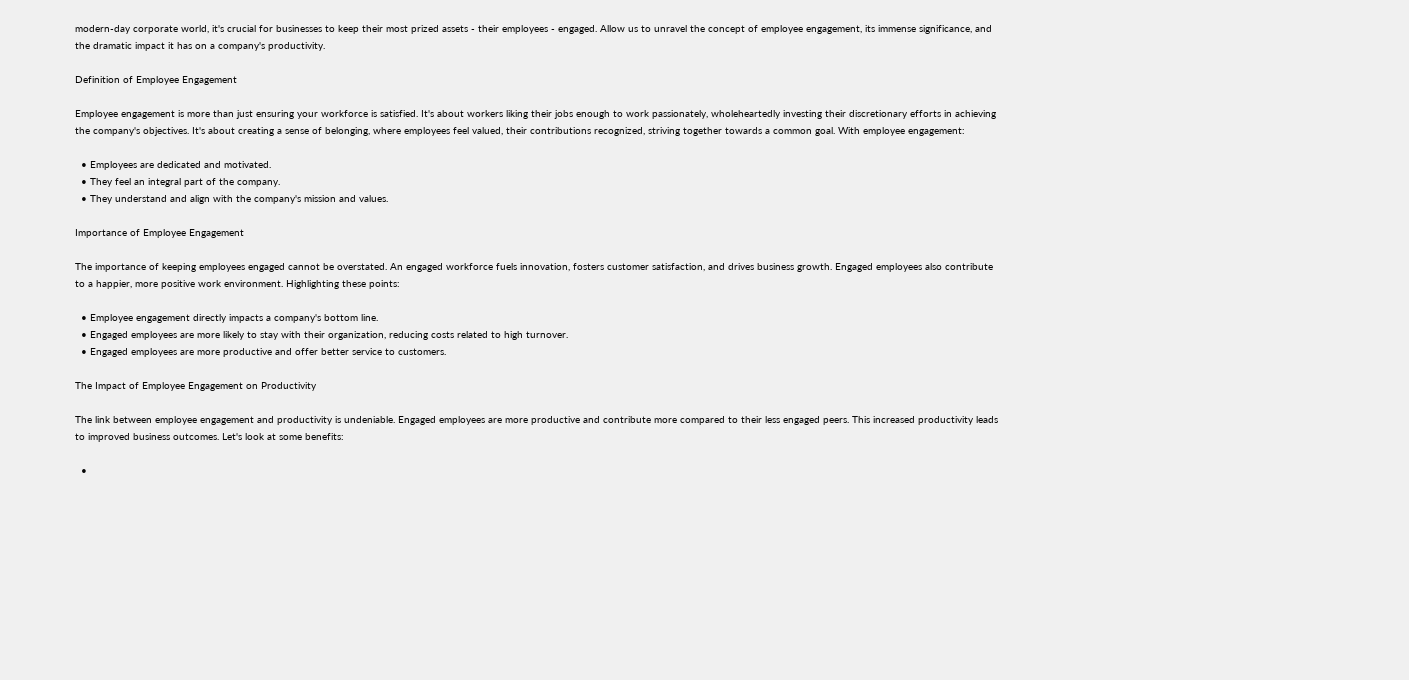modern-day corporate world, it's crucial for businesses to keep their most prized assets - their employees - engaged. Allow us to unravel the concept of employee engagement, its immense significance, and the dramatic impact it has on a company's productivity.

Definition of Employee Engagement

Employee engagement is more than just ensuring your workforce is satisfied. It's about workers liking their jobs enough to work passionately, wholeheartedly investing their discretionary efforts in achieving the company's objectives. It's about creating a sense of belonging, where employees feel valued, their contributions recognized, striving together towards a common goal. With employee engagement:

  • Employees are dedicated and motivated.
  • They feel an integral part of the company.
  • They understand and align with the company's mission and values.

Importance of Employee Engagement

The importance of keeping employees engaged cannot be overstated. An engaged workforce fuels innovation, fosters customer satisfaction, and drives business growth. Engaged employees also contribute to a happier, more positive work environment. Highlighting these points:

  • Employee engagement directly impacts a company's bottom line.
  • Engaged employees are more likely to stay with their organization, reducing costs related to high turnover.
  • Engaged employees are more productive and offer better service to customers.

The Impact of Employee Engagement on Productivity

The link between employee engagement and productivity is undeniable. Engaged employees are more productive and contribute more compared to their less engaged peers. This increased productivity leads to improved business outcomes. Let's look at some benefits:

  •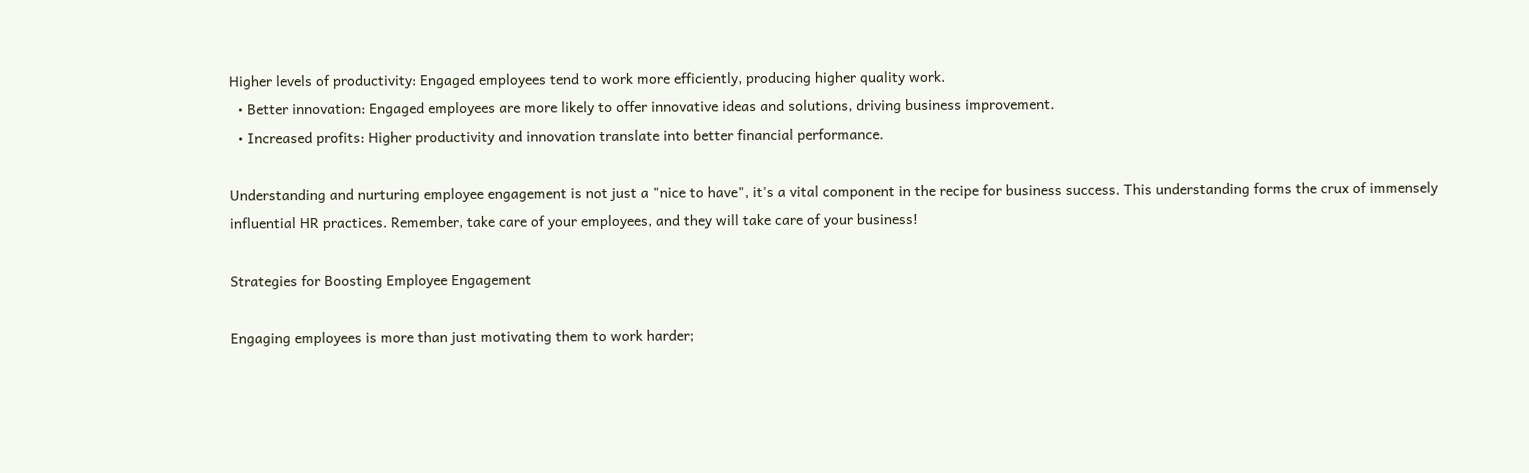Higher levels of productivity: Engaged employees tend to work more efficiently, producing higher quality work.
  • Better innovation: Engaged employees are more likely to offer innovative ideas and solutions, driving business improvement.
  • Increased profits: Higher productivity and innovation translate into better financial performance.

Understanding and nurturing employee engagement is not just a "nice to have", it's a vital component in the recipe for business success. This understanding forms the crux of immensely influential HR practices. Remember, take care of your employees, and they will take care of your business!

Strategies for Boosting Employee Engagement

Engaging employees is more than just motivating them to work harder;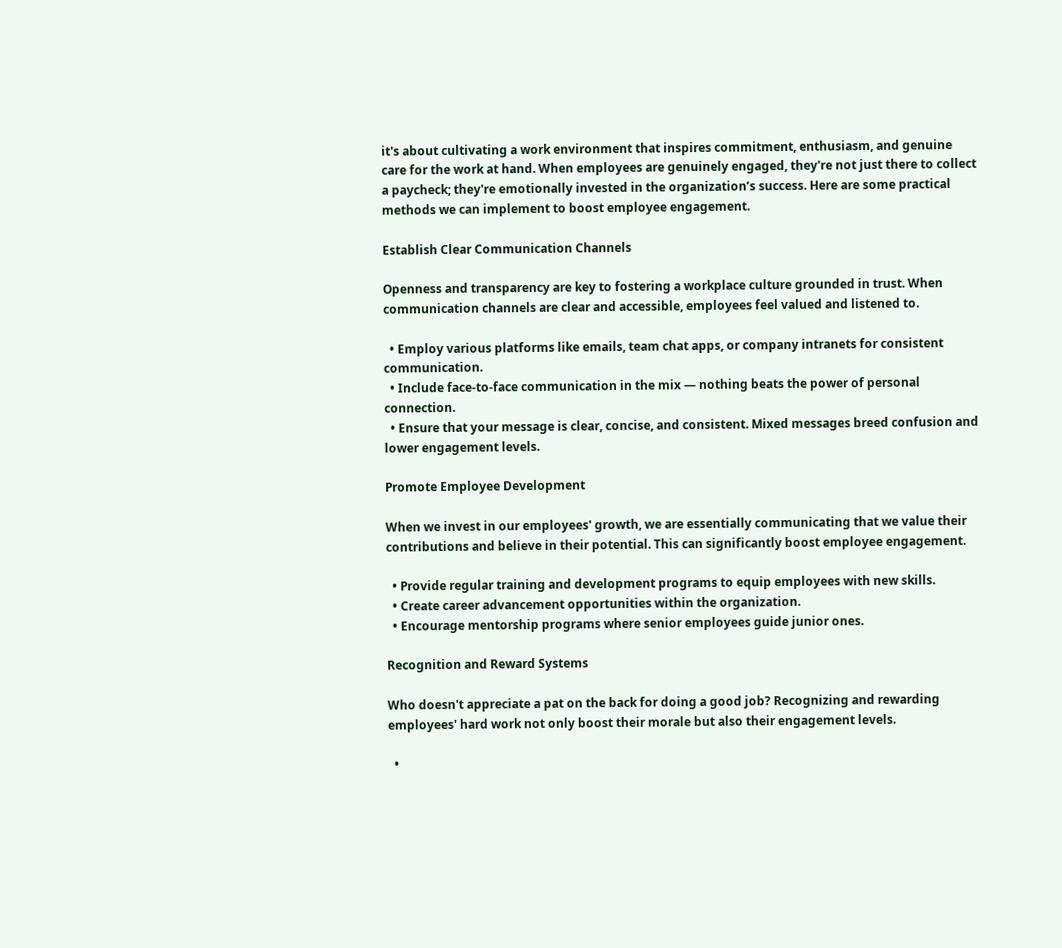it's about cultivating a work environment that inspires commitment, enthusiasm, and genuine care for the work at hand. When employees are genuinely engaged, they're not just there to collect a paycheck; they're emotionally invested in the organization’s success. Here are some practical methods we can implement to boost employee engagement.

Establish Clear Communication Channels

Openness and transparency are key to fostering a workplace culture grounded in trust. When communication channels are clear and accessible, employees feel valued and listened to.

  • Employ various platforms like emails, team chat apps, or company intranets for consistent communication.
  • Include face-to-face communication in the mix — nothing beats the power of personal connection.
  • Ensure that your message is clear, concise, and consistent. Mixed messages breed confusion and lower engagement levels.

Promote Employee Development

When we invest in our employees' growth, we are essentially communicating that we value their contributions and believe in their potential. This can significantly boost employee engagement.

  • Provide regular training and development programs to equip employees with new skills.
  • Create career advancement opportunities within the organization.
  • Encourage mentorship programs where senior employees guide junior ones.

Recognition and Reward Systems

Who doesn't appreciate a pat on the back for doing a good job? Recognizing and rewarding employees' hard work not only boost their morale but also their engagement levels.

  •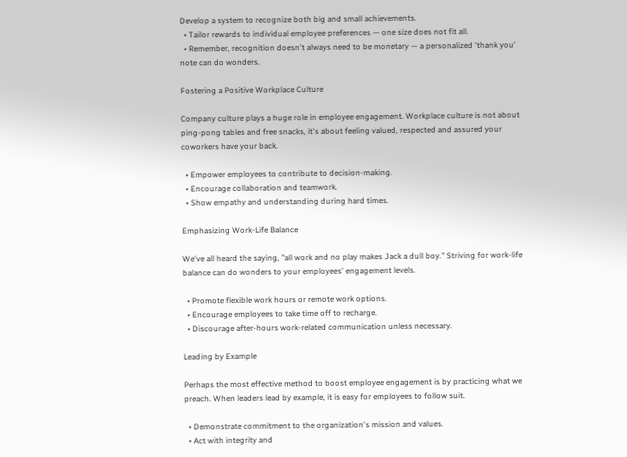Develop a system to recognize both big and small achievements.
  • Tailor rewards to individual employee preferences — one size does not fit all.
  • Remember, recognition doesn't always need to be monetary — a personalized 'thank you' note can do wonders.

Fostering a Positive Workplace Culture

Company culture plays a huge role in employee engagement. Workplace culture is not about ping-pong tables and free snacks, it's about feeling valued, respected and assured your coworkers have your back.

  • Empower employees to contribute to decision-making.
  • Encourage collaboration and teamwork.
  • Show empathy and understanding during hard times.

Emphasizing Work-Life Balance

We've all heard the saying, "all work and no play makes Jack a dull boy." Striving for work-life balance can do wonders to your employees' engagement levels.

  • Promote flexible work hours or remote work options.
  • Encourage employees to take time off to recharge.
  • Discourage after-hours work-related communication unless necessary.

Leading by Example

Perhaps the most effective method to boost employee engagement is by practicing what we preach. When leaders lead by example, it is easy for employees to follow suit.

  • Demonstrate commitment to the organization's mission and values.
  • Act with integrity and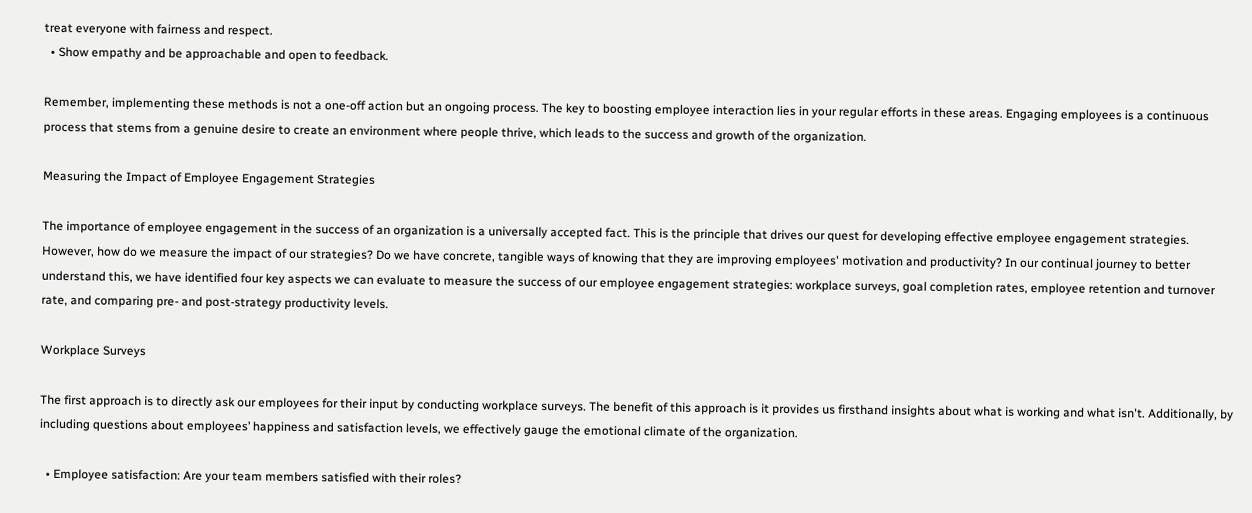treat everyone with fairness and respect.
  • Show empathy and be approachable and open to feedback.

Remember, implementing these methods is not a one-off action but an ongoing process. The key to boosting employee interaction lies in your regular efforts in these areas. Engaging employees is a continuous process that stems from a genuine desire to create an environment where people thrive, which leads to the success and growth of the organization.

Measuring the Impact of Employee Engagement Strategies

The importance of employee engagement in the success of an organization is a universally accepted fact. This is the principle that drives our quest for developing effective employee engagement strategies. However, how do we measure the impact of our strategies? Do we have concrete, tangible ways of knowing that they are improving employees' motivation and productivity? In our continual journey to better understand this, we have identified four key aspects we can evaluate to measure the success of our employee engagement strategies: workplace surveys, goal completion rates, employee retention and turnover rate, and comparing pre- and post-strategy productivity levels.

Workplace Surveys

The first approach is to directly ask our employees for their input by conducting workplace surveys. The benefit of this approach is it provides us firsthand insights about what is working and what isn't. Additionally, by including questions about employees’ happiness and satisfaction levels, we effectively gauge the emotional climate of the organization.

  • Employee satisfaction: Are your team members satisfied with their roles?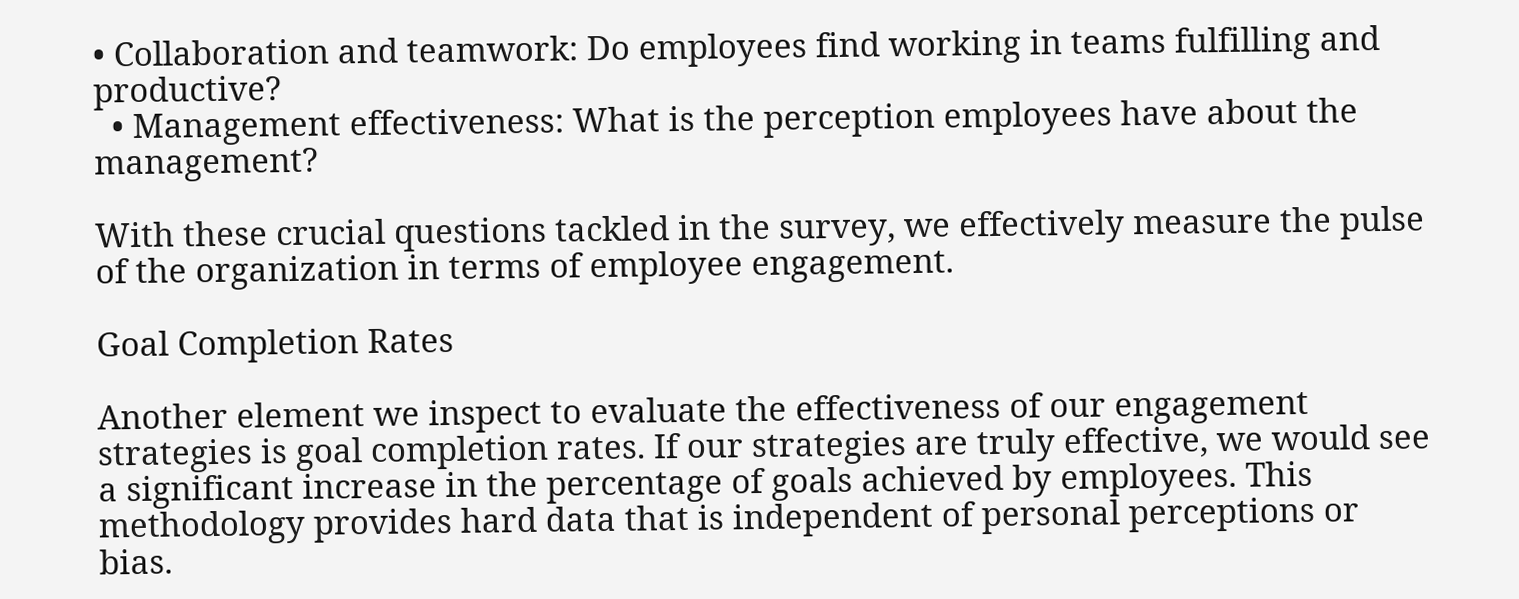• Collaboration and teamwork: Do employees find working in teams fulfilling and productive?
  • Management effectiveness: What is the perception employees have about the management?

With these crucial questions tackled in the survey, we effectively measure the pulse of the organization in terms of employee engagement.

Goal Completion Rates

Another element we inspect to evaluate the effectiveness of our engagement strategies is goal completion rates. If our strategies are truly effective, we would see a significant increase in the percentage of goals achieved by employees. This methodology provides hard data that is independent of personal perceptions or bias.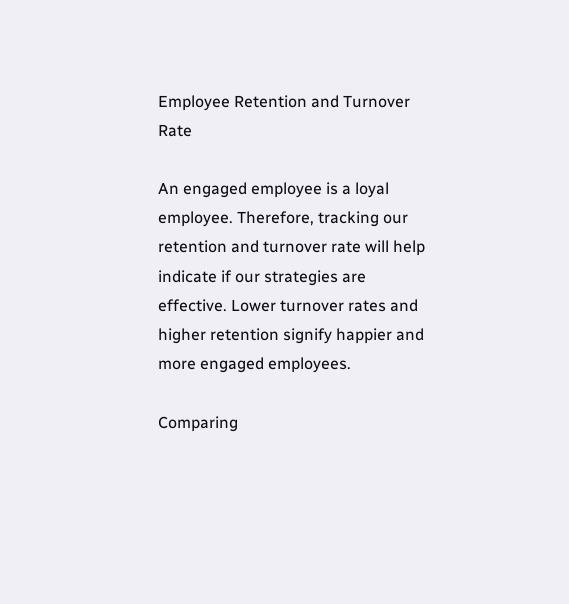Employee Retention and Turnover Rate

An engaged employee is a loyal employee. Therefore, tracking our retention and turnover rate will help indicate if our strategies are effective. Lower turnover rates and higher retention signify happier and more engaged employees.

Comparing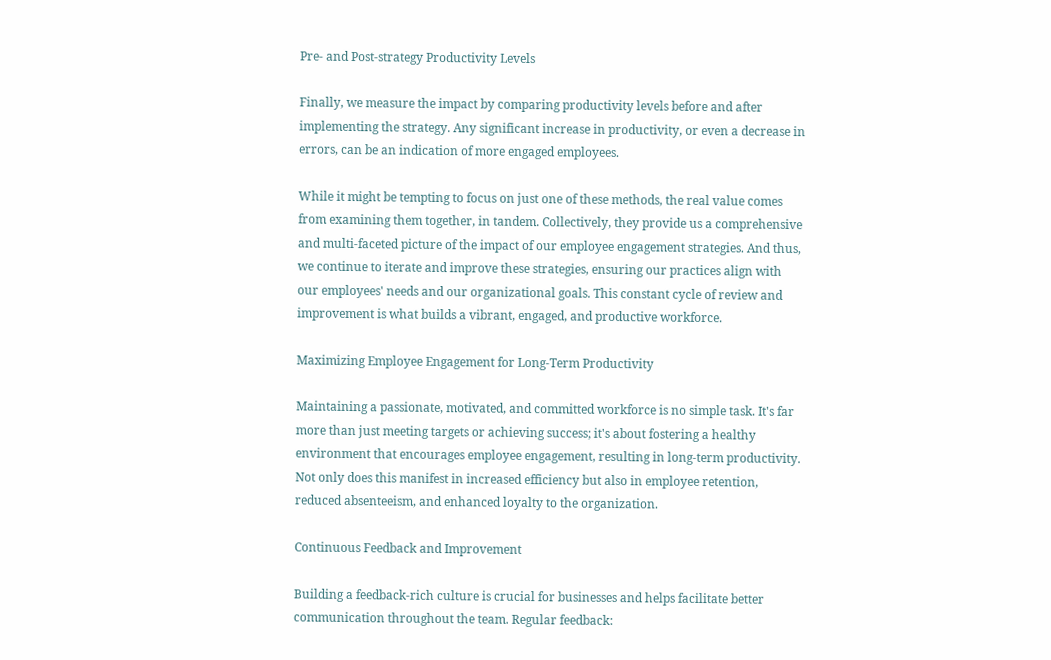Pre- and Post-strategy Productivity Levels

Finally, we measure the impact by comparing productivity levels before and after implementing the strategy. Any significant increase in productivity, or even a decrease in errors, can be an indication of more engaged employees.

While it might be tempting to focus on just one of these methods, the real value comes from examining them together, in tandem. Collectively, they provide us a comprehensive and multi-faceted picture of the impact of our employee engagement strategies. And thus, we continue to iterate and improve these strategies, ensuring our practices align with our employees' needs and our organizational goals. This constant cycle of review and improvement is what builds a vibrant, engaged, and productive workforce.

Maximizing Employee Engagement for Long-Term Productivity

Maintaining a passionate, motivated, and committed workforce is no simple task. It's far more than just meeting targets or achieving success; it's about fostering a healthy environment that encourages employee engagement, resulting in long-term productivity. Not only does this manifest in increased efficiency but also in employee retention, reduced absenteeism, and enhanced loyalty to the organization.

Continuous Feedback and Improvement

Building a feedback-rich culture is crucial for businesses and helps facilitate better communication throughout the team. Regular feedback: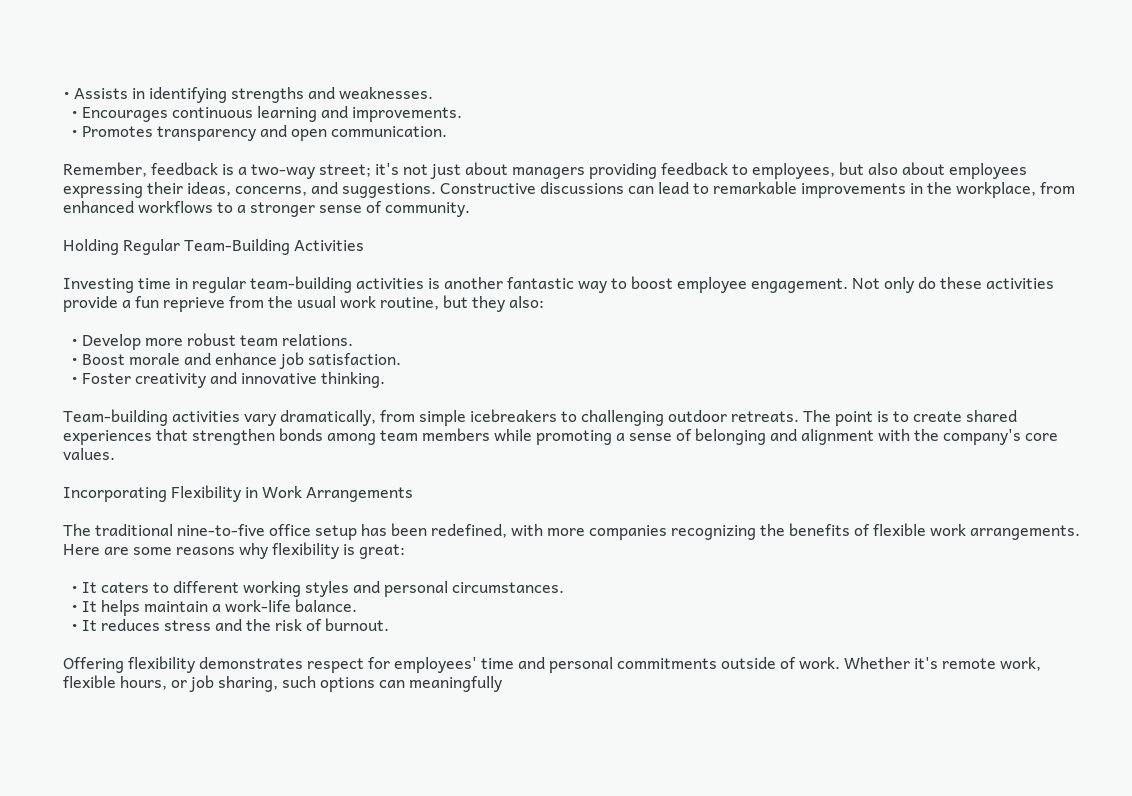• Assists in identifying strengths and weaknesses.
  • Encourages continuous learning and improvements.
  • Promotes transparency and open communication.

Remember, feedback is a two-way street; it's not just about managers providing feedback to employees, but also about employees expressing their ideas, concerns, and suggestions. Constructive discussions can lead to remarkable improvements in the workplace, from enhanced workflows to a stronger sense of community.

Holding Regular Team-Building Activities

Investing time in regular team-building activities is another fantastic way to boost employee engagement. Not only do these activities provide a fun reprieve from the usual work routine, but they also:

  • Develop more robust team relations.
  • Boost morale and enhance job satisfaction.
  • Foster creativity and innovative thinking.

Team-building activities vary dramatically, from simple icebreakers to challenging outdoor retreats. The point is to create shared experiences that strengthen bonds among team members while promoting a sense of belonging and alignment with the company's core values.

Incorporating Flexibility in Work Arrangements

The traditional nine-to-five office setup has been redefined, with more companies recognizing the benefits of flexible work arrangements. Here are some reasons why flexibility is great:

  • It caters to different working styles and personal circumstances.
  • It helps maintain a work-life balance.
  • It reduces stress and the risk of burnout.

Offering flexibility demonstrates respect for employees' time and personal commitments outside of work. Whether it's remote work, flexible hours, or job sharing, such options can meaningfully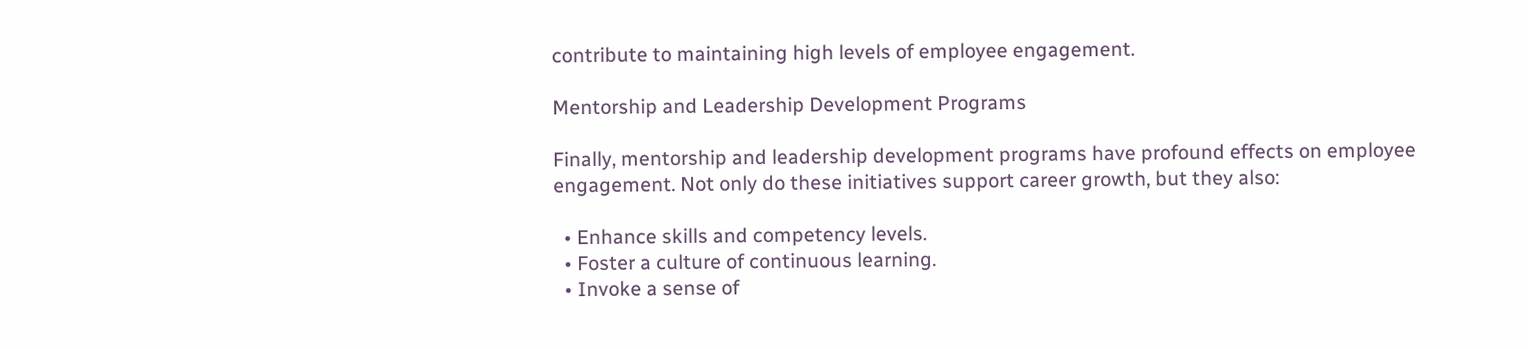contribute to maintaining high levels of employee engagement.

Mentorship and Leadership Development Programs

Finally, mentorship and leadership development programs have profound effects on employee engagement. Not only do these initiatives support career growth, but they also:

  • Enhance skills and competency levels.
  • Foster a culture of continuous learning.
  • Invoke a sense of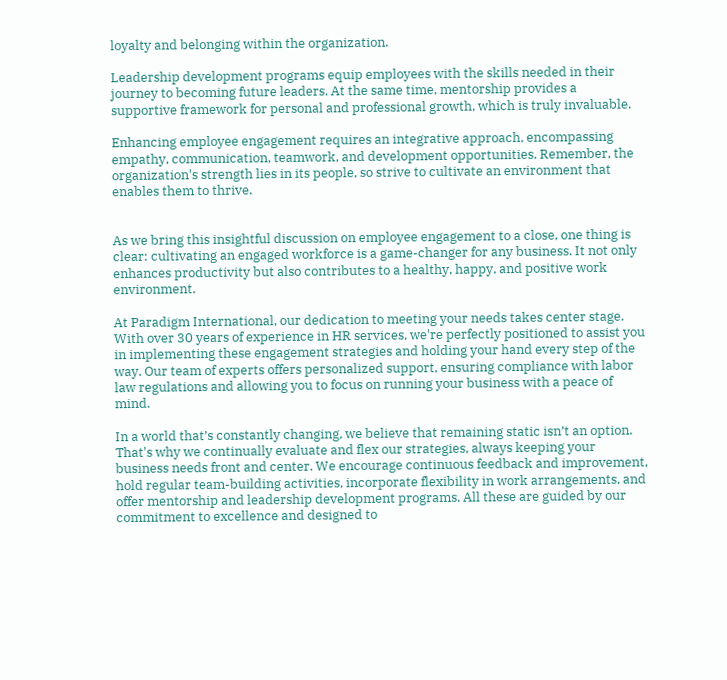loyalty and belonging within the organization.

Leadership development programs equip employees with the skills needed in their journey to becoming future leaders. At the same time, mentorship provides a supportive framework for personal and professional growth, which is truly invaluable.

Enhancing employee engagement requires an integrative approach, encompassing empathy, communication, teamwork, and development opportunities. Remember, the organization's strength lies in its people, so strive to cultivate an environment that enables them to thrive.


As we bring this insightful discussion on employee engagement to a close, one thing is clear: cultivating an engaged workforce is a game-changer for any business. It not only enhances productivity but also contributes to a healthy, happy, and positive work environment.

At Paradigm International, our dedication to meeting your needs takes center stage. With over 30 years of experience in HR services, we're perfectly positioned to assist you in implementing these engagement strategies and holding your hand every step of the way. Our team of experts offers personalized support, ensuring compliance with labor law regulations and allowing you to focus on running your business with a peace of mind.

In a world that’s constantly changing, we believe that remaining static isn’t an option. That's why we continually evaluate and flex our strategies, always keeping your business needs front and center. We encourage continuous feedback and improvement, hold regular team-building activities, incorporate flexibility in work arrangements, and offer mentorship and leadership development programs. All these are guided by our commitment to excellence and designed to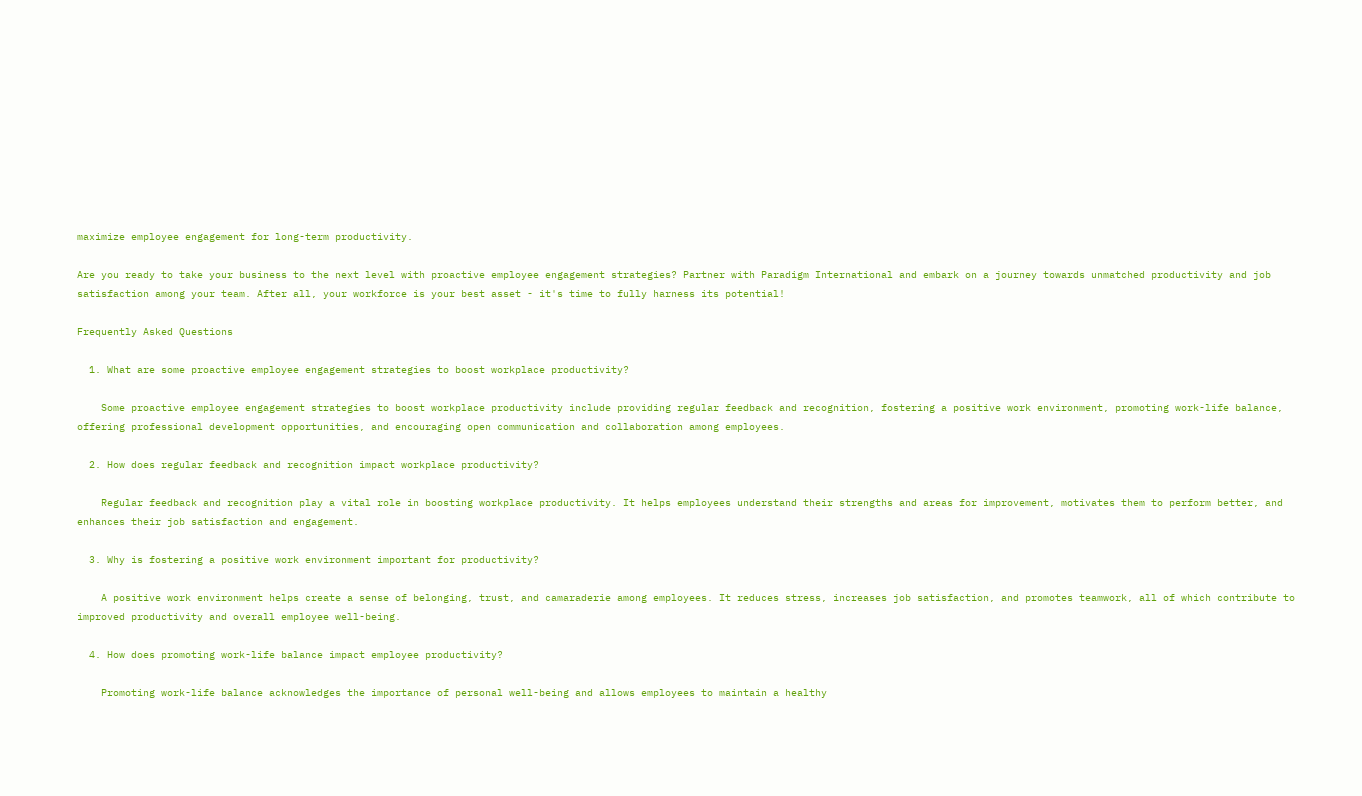maximize employee engagement for long-term productivity.

Are you ready to take your business to the next level with proactive employee engagement strategies? Partner with Paradigm International and embark on a journey towards unmatched productivity and job satisfaction among your team. After all, your workforce is your best asset - it's time to fully harness its potential!

Frequently Asked Questions

  1. What are some proactive employee engagement strategies to boost workplace productivity?

    Some proactive employee engagement strategies to boost workplace productivity include providing regular feedback and recognition, fostering a positive work environment, promoting work-life balance, offering professional development opportunities, and encouraging open communication and collaboration among employees.

  2. How does regular feedback and recognition impact workplace productivity?

    Regular feedback and recognition play a vital role in boosting workplace productivity. It helps employees understand their strengths and areas for improvement, motivates them to perform better, and enhances their job satisfaction and engagement.

  3. Why is fostering a positive work environment important for productivity?

    A positive work environment helps create a sense of belonging, trust, and camaraderie among employees. It reduces stress, increases job satisfaction, and promotes teamwork, all of which contribute to improved productivity and overall employee well-being.

  4. How does promoting work-life balance impact employee productivity?

    Promoting work-life balance acknowledges the importance of personal well-being and allows employees to maintain a healthy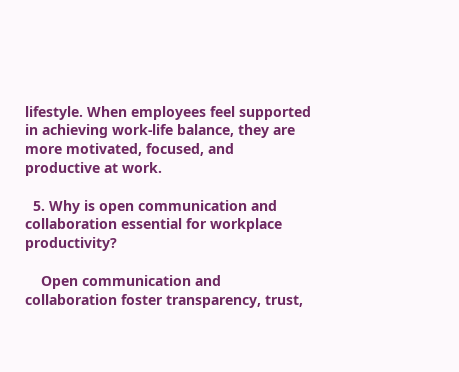lifestyle. When employees feel supported in achieving work-life balance, they are more motivated, focused, and productive at work.

  5. Why is open communication and collaboration essential for workplace productivity?

    Open communication and collaboration foster transparency, trust,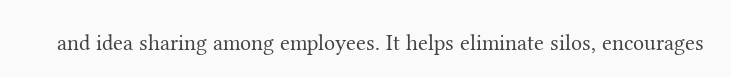and idea sharing among employees. It helps eliminate silos, encourages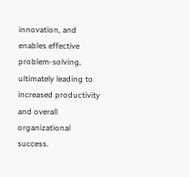innovation, and enables effective problem-solving, ultimately leading to increased productivity and overall organizational success.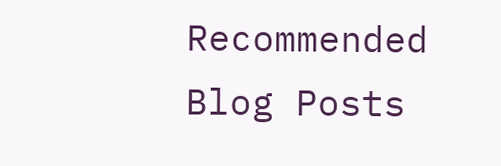Recommended Blog Posts